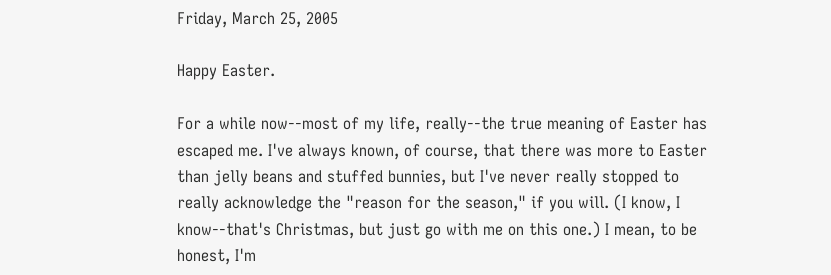Friday, March 25, 2005

Happy Easter.

For a while now--most of my life, really--the true meaning of Easter has escaped me. I've always known, of course, that there was more to Easter than jelly beans and stuffed bunnies, but I've never really stopped to really acknowledge the "reason for the season," if you will. (I know, I know--that's Christmas, but just go with me on this one.) I mean, to be honest, I'm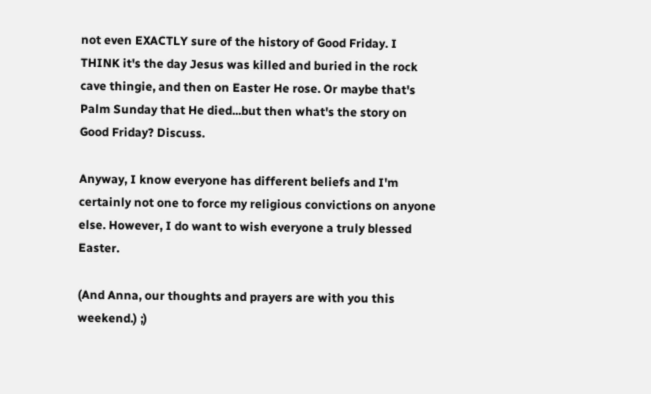not even EXACTLY sure of the history of Good Friday. I THINK it's the day Jesus was killed and buried in the rock cave thingie, and then on Easter He rose. Or maybe that's Palm Sunday that He died...but then what's the story on Good Friday? Discuss.

Anyway, I know everyone has different beliefs and I'm certainly not one to force my religious convictions on anyone else. However, I do want to wish everyone a truly blessed Easter.

(And Anna, our thoughts and prayers are with you this weekend.) ;)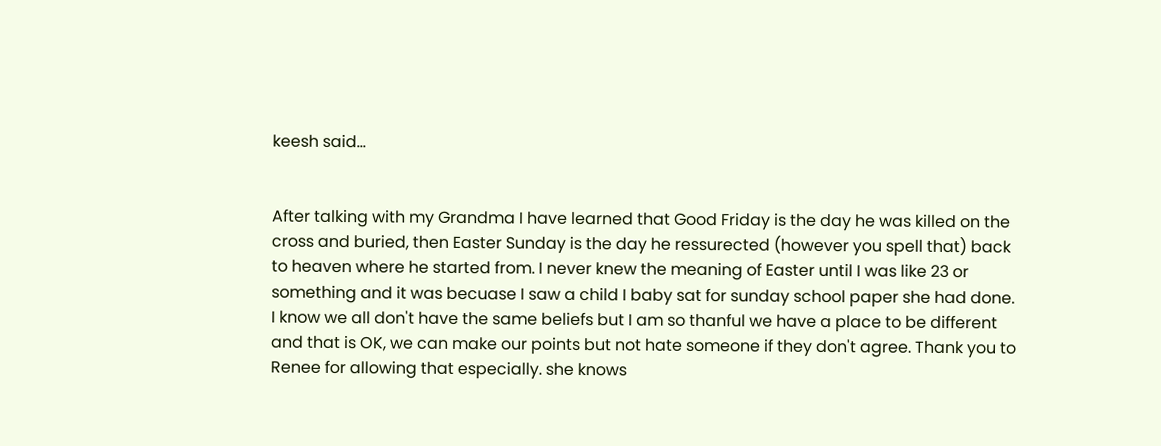keesh said...


After talking with my Grandma I have learned that Good Friday is the day he was killed on the cross and buried, then Easter Sunday is the day he ressurected (however you spell that) back to heaven where he started from. I never knew the meaning of Easter until I was like 23 or something and it was becuase I saw a child I baby sat for sunday school paper she had done. I know we all don't have the same beliefs but I am so thanful we have a place to be different and that is OK, we can make our points but not hate someone if they don't agree. Thank you to Renee for allowing that especially. she knows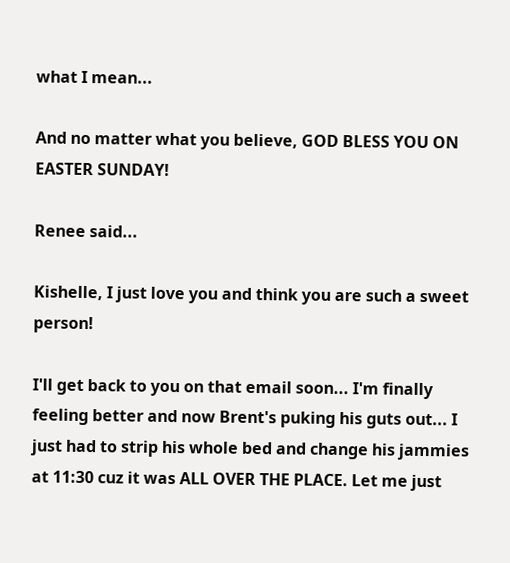what I mean...

And no matter what you believe, GOD BLESS YOU ON EASTER SUNDAY!

Renee said...

Kishelle, I just love you and think you are such a sweet person!

I'll get back to you on that email soon... I'm finally feeling better and now Brent's puking his guts out... I just had to strip his whole bed and change his jammies at 11:30 cuz it was ALL OVER THE PLACE. Let me just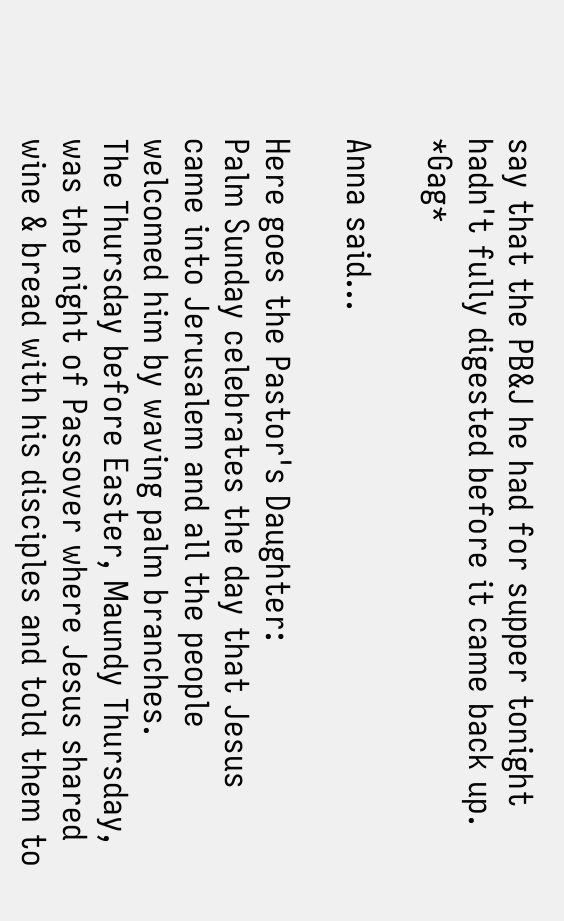say that the PB&J he had for supper tonight hadn't fully digested before it came back up. *Gag*

Anna said...

Here goes the Pastor's Daughter:
Palm Sunday celebrates the day that Jesus came into Jerusalem and all the people welcomed him by waving palm branches.
The Thursday before Easter, Maundy Thursday, was the night of Passover where Jesus shared wine & bread with his disciples and told them to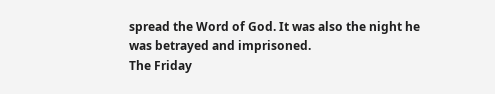spread the Word of God. It was also the night he was betrayed and imprisoned.
The Friday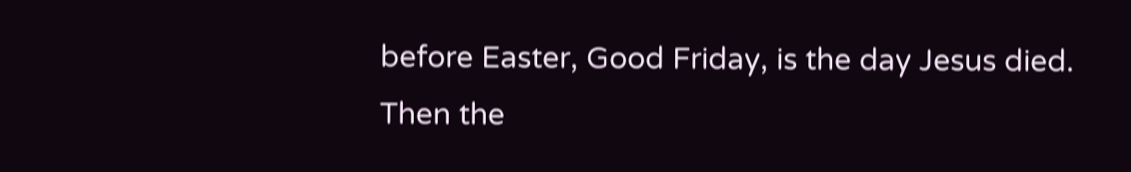before Easter, Good Friday, is the day Jesus died.
Then the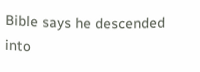Bible says he descended into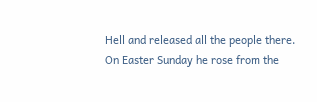Hell and released all the people there.
On Easter Sunday he rose from the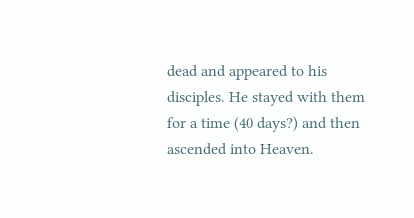dead and appeared to his disciples. He stayed with them for a time (40 days?) and then ascended into Heaven.